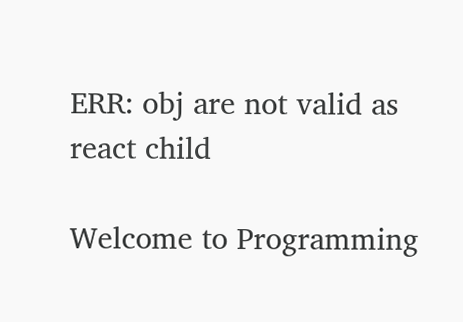ERR: obj are not valid as react child

Welcome to Programming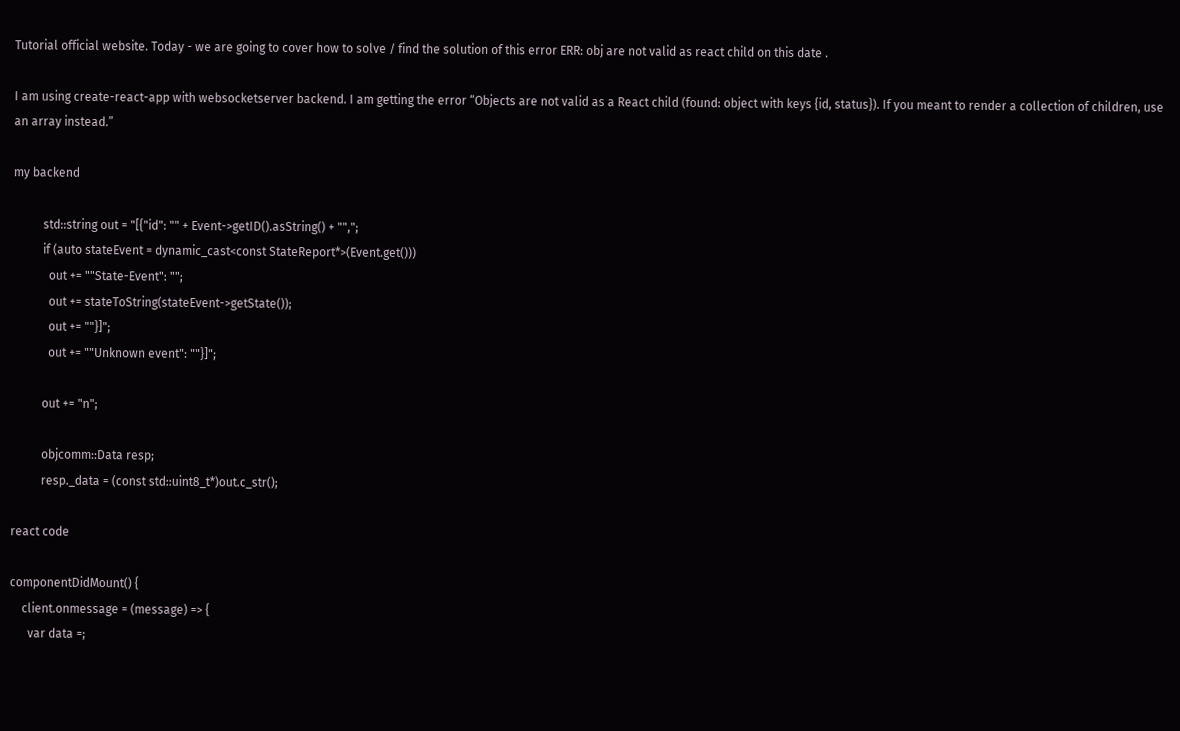Tutorial official website. Today - we are going to cover how to solve / find the solution of this error ERR: obj are not valid as react child on this date .

I am using create-react-app with websocketserver backend. I am getting the error “Objects are not valid as a React child (found: object with keys {id, status}). If you meant to render a collection of children, use an array instead.”

my backend

          std::string out = "[{"id": "" + Event->getID().asString() + "",";
          if (auto stateEvent = dynamic_cast<const StateReport*>(Event.get()))
            out += ""State-Event": "";
            out += stateToString(stateEvent->getState());
            out += ""}]";
            out += ""Unknown event": ""}]";

          out += "n";

          objcomm::Data resp;
          resp._data = (const std::uint8_t*)out.c_str();

react code

componentDidMount() {
    client.onmessage = (message) => {
      var data =;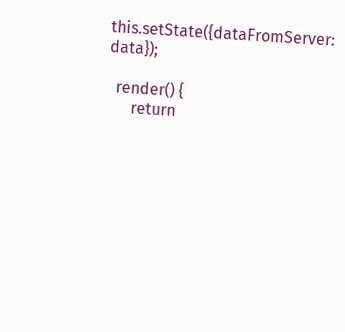this.setState({dataFromServer: data});

  render() {
      return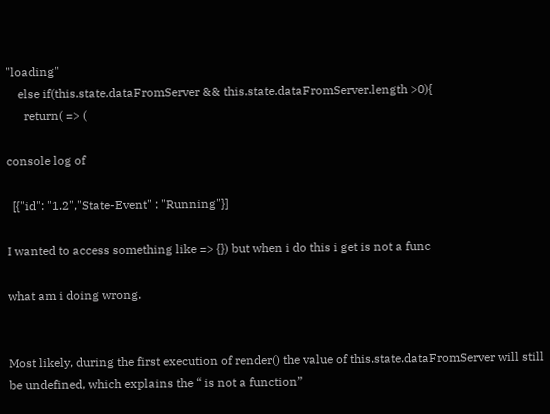"loading"
    else if(this.state.dataFromServer && this.state.dataFromServer.length >0){
      return( => (

console log of

  [{"id": "1.2","State-Event" : "Running"}]

I wanted to access something like => {}) but when i do this i get is not a func

what am i doing wrong.


Most likely, during the first execution of render() the value of this.state.dataFromServer will still be undefined, which explains the “ is not a function”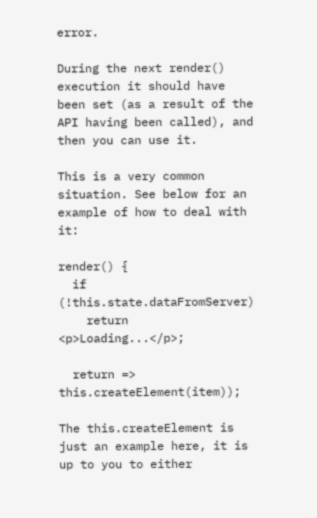error.

During the next render() execution it should have been set (as a result of the API having been called), and then you can use it.

This is a very common situation. See below for an example of how to deal with it:

render() {
  if (!this.state.dataFromServer)
    return <p>Loading...</p>;

  return => this.createElement(item));

The this.createElement is just an example here, it is up to you to either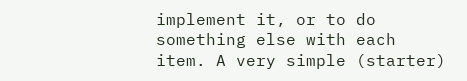implement it, or to do something else with each item. A very simple (starter)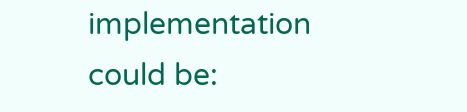implementation could be: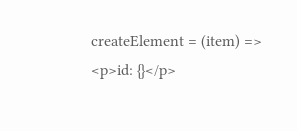createElement = (item) => <p>id: {}</p>